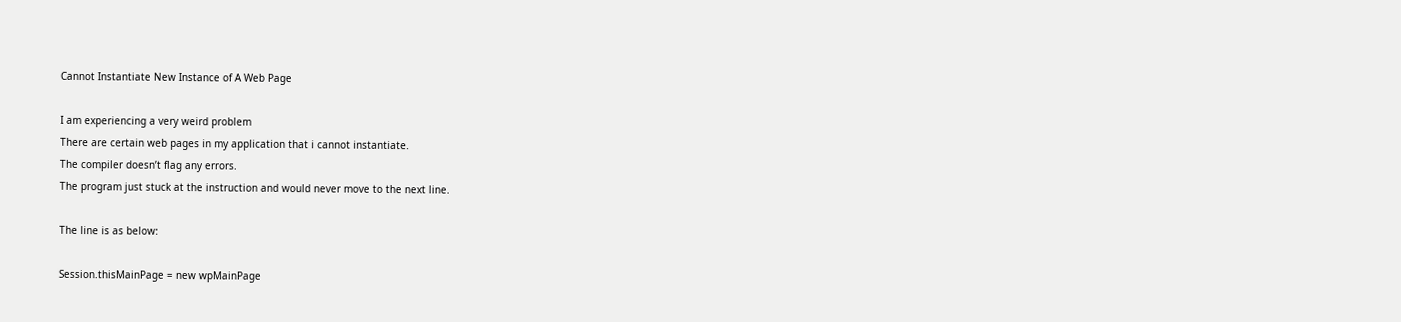Cannot Instantiate New Instance of A Web Page

I am experiencing a very weird problem
There are certain web pages in my application that i cannot instantiate.
The compiler doesn’t flag any errors.
The program just stuck at the instruction and would never move to the next line.

The line is as below:

Session.thisMainPage = new wpMainPage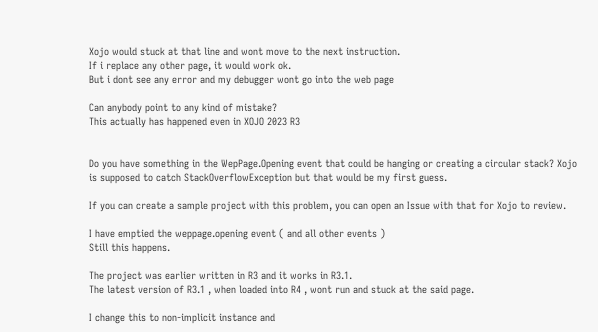Xojo would stuck at that line and wont move to the next instruction.
If i replace any other page, it would work ok.
But i dont see any error and my debugger wont go into the web page

Can anybody point to any kind of mistake?
This actually has happened even in XOJO 2023 R3


Do you have something in the WepPage.Opening event that could be hanging or creating a circular stack? Xojo is supposed to catch StackOverflowException but that would be my first guess.

If you can create a sample project with this problem, you can open an Issue with that for Xojo to review.

I have emptied the weppage.opening event ( and all other events )
Still this happens.

The project was earlier written in R3 and it works in R3.1.
The latest version of R3.1 , when loaded into R4 , wont run and stuck at the said page.

I change this to non-implicit instance and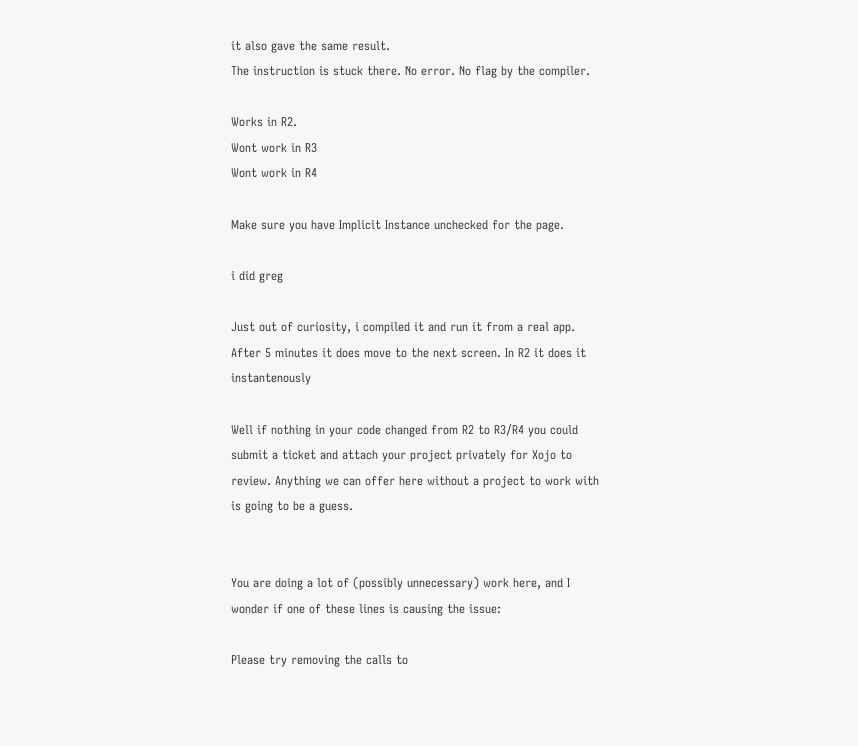it also gave the same result.
The instruction is stuck there. No error. No flag by the compiler.

Works in R2.
Wont work in R3
Wont work in R4

Make sure you have Implicit Instance unchecked for the page.

i did greg

Just out of curiosity, i compiled it and run it from a real app. After 5 minutes it does move to the next screen. In R2 it does it instantenously

Well if nothing in your code changed from R2 to R3/R4 you could submit a ticket and attach your project privately for Xojo to review. Anything we can offer here without a project to work with is going to be a guess.


You are doing a lot of (possibly unnecessary) work here, and I wonder if one of these lines is causing the issue:

Please try removing the calls to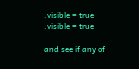.visible = true
.visible = true

and see if any of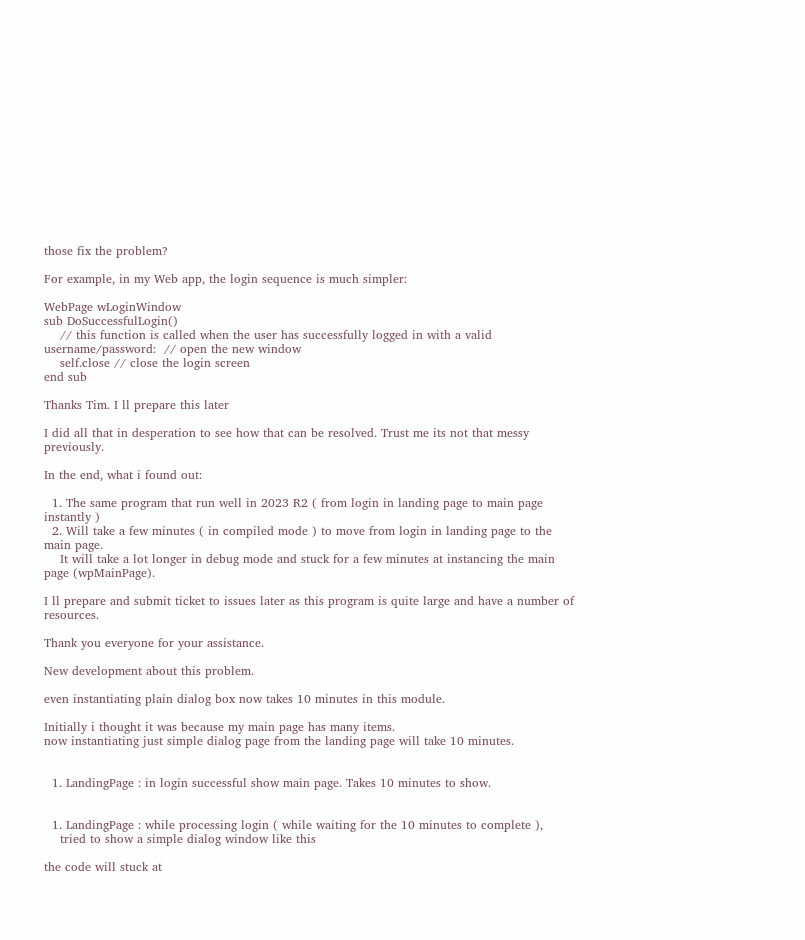those fix the problem?

For example, in my Web app, the login sequence is much simpler:

WebPage wLoginWindow
sub DoSuccessfulLogin()
    // this function is called when the user has successfully logged in with a valid username/password:  // open the new window
    self.close // close the login screen
end sub

Thanks Tim. I ll prepare this later

I did all that in desperation to see how that can be resolved. Trust me its not that messy previously.

In the end, what i found out:

  1. The same program that run well in 2023 R2 ( from login in landing page to main page instantly )
  2. Will take a few minutes ( in compiled mode ) to move from login in landing page to the main page.
    It will take a lot longer in debug mode and stuck for a few minutes at instancing the main page (wpMainPage).

I ll prepare and submit ticket to issues later as this program is quite large and have a number of resources.

Thank you everyone for your assistance.

New development about this problem.

even instantiating plain dialog box now takes 10 minutes in this module.

Initially i thought it was because my main page has many items.
now instantiating just simple dialog page from the landing page will take 10 minutes.


  1. LandingPage : in login successful show main page. Takes 10 minutes to show.


  1. LandingPage : while processing login ( while waiting for the 10 minutes to complete ),
    tried to show a simple dialog window like this

the code will stuck at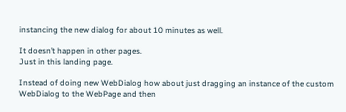instancing the new dialog for about 10 minutes as well.

It doesn’t happen in other pages.
Just in this landing page.

Instead of doing new WebDialog how about just dragging an instance of the custom WebDialog to the WebPage and then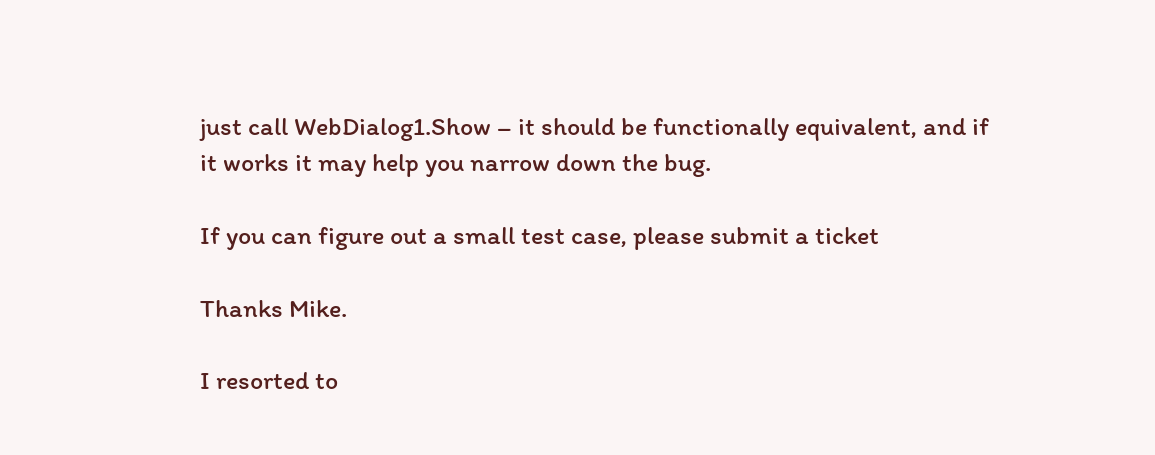just call WebDialog1.Show – it should be functionally equivalent, and if it works it may help you narrow down the bug.

If you can figure out a small test case, please submit a ticket

Thanks Mike.

I resorted to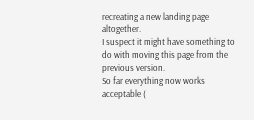recreating a new landing page altogether.
I suspect it might have something to do with moving this page from the previous version.
So far everything now works acceptable (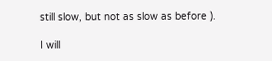still slow, but not as slow as before ).

I will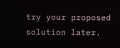try your proposed solution later.